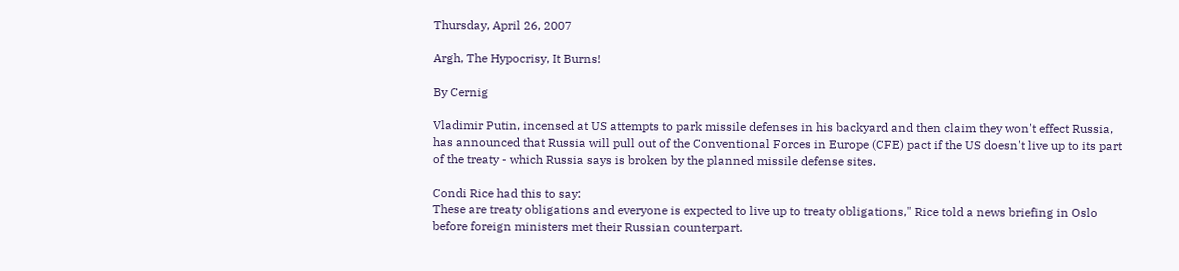Thursday, April 26, 2007

Argh, The Hypocrisy, It Burns!

By Cernig

Vladimir Putin, incensed at US attempts to park missile defenses in his backyard and then claim they won't effect Russia, has announced that Russia will pull out of the Conventional Forces in Europe (CFE) pact if the US doesn't live up to its part of the treaty - which Russia says is broken by the planned missile defense sites.

Condi Rice had this to say:
These are treaty obligations and everyone is expected to live up to treaty obligations," Rice told a news briefing in Oslo before foreign ministers met their Russian counterpart.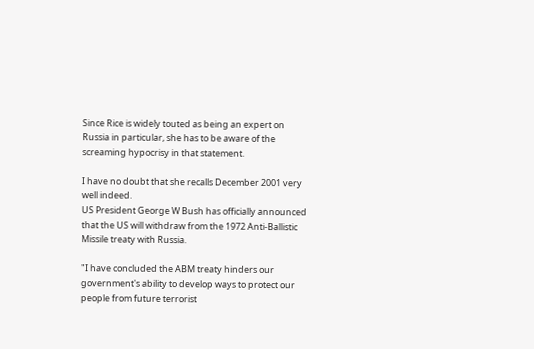Since Rice is widely touted as being an expert on Russia in particular, she has to be aware of the screaming hypocrisy in that statement.

I have no doubt that she recalls December 2001 very well indeed.
US President George W Bush has officially announced that the US will withdraw from the 1972 Anti-Ballistic Missile treaty with Russia.

"I have concluded the ABM treaty hinders our government's ability to develop ways to protect our people from future terrorist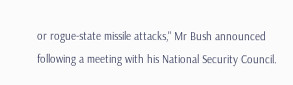or rogue-state missile attacks," Mr Bush announced following a meeting with his National Security Council.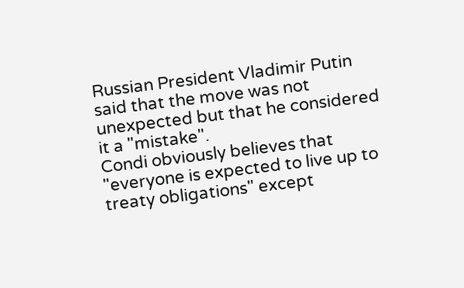Russian President Vladimir Putin said that the move was not unexpected but that he considered it a "mistake".
Condi obviously believes that "everyone is expected to live up to treaty obligations" except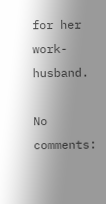for her work-husband.

No comments: